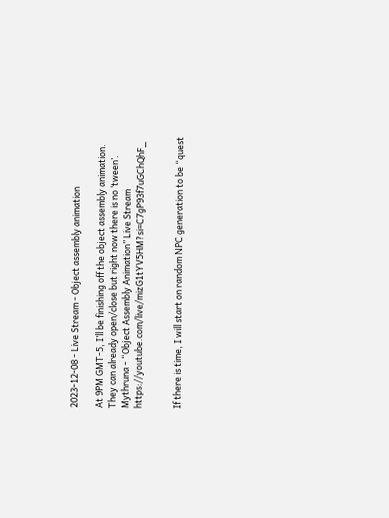2023-12-08 - Live Stream - Object assembly animation

At 9PM GMT-5, I’ll be finishing off the object assembly animation. They can already open/close but right now there is no ‘tween’. Mythruna - “Object Assembly Animation” Live Stream https://youtube.com/live/mizG1tYV5HM?si=C7gP93f7uGChQhF_


If there is time, I will start on random NPC generation to be “quest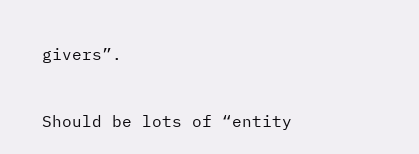givers”.


Should be lots of “entity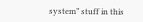system” stuff in this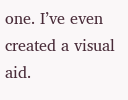one. I’ve even created a visual aid.